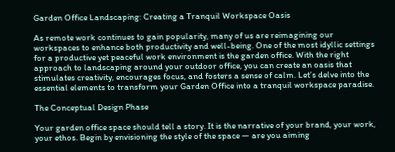Garden Office Landscaping: Creating a Tranquil Workspace Oasis

As remote work continues to gain popularity, many of us are reimagining our workspaces to enhance both productivity and well-being. One of the most idyllic settings for a productive yet peaceful work environment is the garden office. With the right approach to landscaping around your outdoor office, you can create an oasis that stimulates creativity, encourages focus, and fosters a sense of calm. Let’s delve into the essential elements to transform your Garden Office into a tranquil workspace paradise.

The Conceptual Design Phase

Your garden office space should tell a story. It is the narrative of your brand, your work, your ethos. Begin by envisioning the style of the space — are you aiming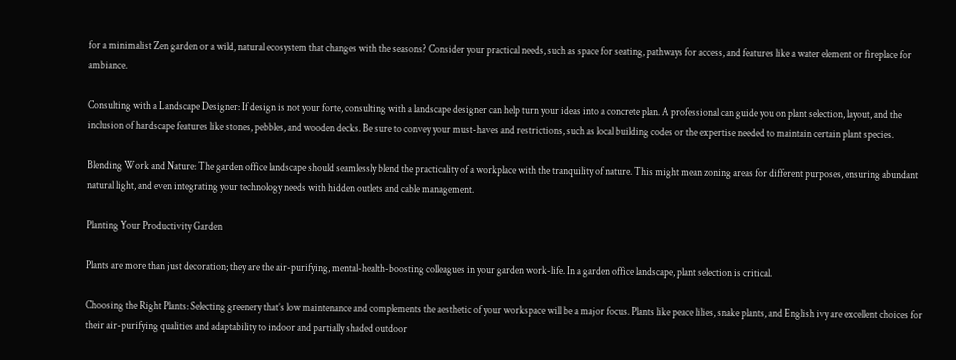for a minimalist Zen garden or a wild, natural ecosystem that changes with the seasons? Consider your practical needs, such as space for seating, pathways for access, and features like a water element or fireplace for ambiance.

Consulting with a Landscape Designer: If design is not your forte, consulting with a landscape designer can help turn your ideas into a concrete plan. A professional can guide you on plant selection, layout, and the inclusion of hardscape features like stones, pebbles, and wooden decks. Be sure to convey your must-haves and restrictions, such as local building codes or the expertise needed to maintain certain plant species.

Blending Work and Nature: The garden office landscape should seamlessly blend the practicality of a workplace with the tranquility of nature. This might mean zoning areas for different purposes, ensuring abundant natural light, and even integrating your technology needs with hidden outlets and cable management.

Planting Your Productivity Garden

Plants are more than just decoration; they are the air-purifying, mental-health-boosting colleagues in your garden work-life. In a garden office landscape, plant selection is critical.

Choosing the Right Plants: Selecting greenery that’s low maintenance and complements the aesthetic of your workspace will be a major focus. Plants like peace lilies, snake plants, and English ivy are excellent choices for their air-purifying qualities and adaptability to indoor and partially shaded outdoor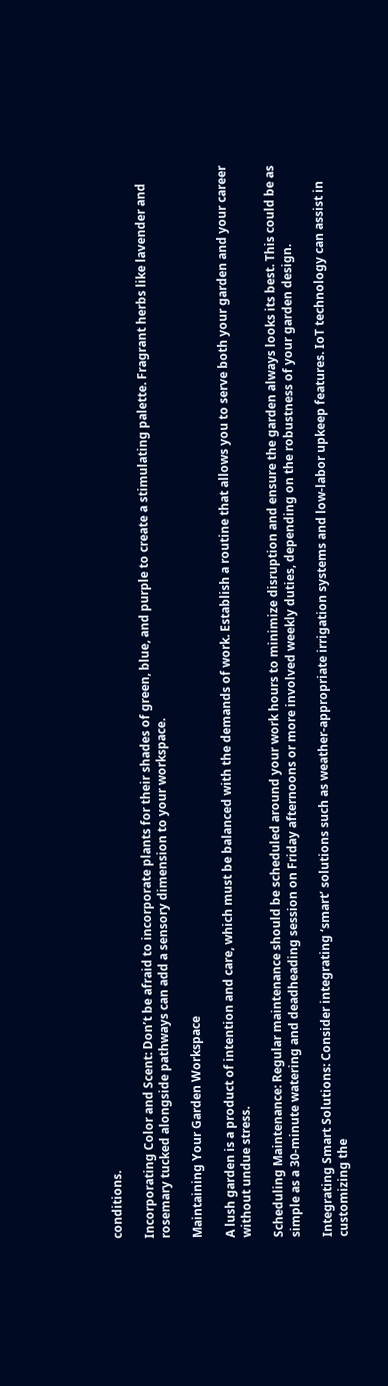conditions.

Incorporating Color and Scent: Don’t be afraid to incorporate plants for their shades of green, blue, and purple to create a stimulating palette. Fragrant herbs like lavender and rosemary tucked alongside pathways can add a sensory dimension to your workspace.

Maintaining Your Garden Workspace

A lush garden is a product of intention and care, which must be balanced with the demands of work. Establish a routine that allows you to serve both your garden and your career without undue stress.

Scheduling Maintenance: Regular maintenance should be scheduled around your work hours to minimize disruption and ensure the garden always looks its best. This could be as simple as a 30-minute watering and deadheading session on Friday afternoons or more involved weekly duties, depending on the robustness of your garden design.

Integrating Smart Solutions: Consider integrating ‘smart’ solutions such as weather-appropriate irrigation systems and low-labor upkeep features. IoT technology can assist in customizing the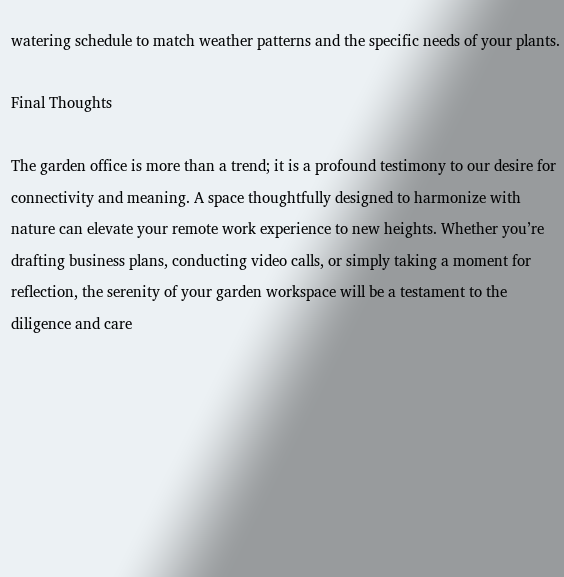watering schedule to match weather patterns and the specific needs of your plants.

Final Thoughts

The garden office is more than a trend; it is a profound testimony to our desire for connectivity and meaning. A space thoughtfully designed to harmonize with nature can elevate your remote work experience to new heights. Whether you’re drafting business plans, conducting video calls, or simply taking a moment for reflection, the serenity of your garden workspace will be a testament to the diligence and care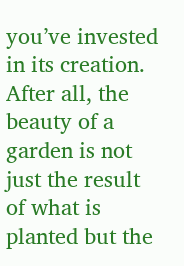you’ve invested in its creation. After all, the beauty of a garden is not just the result of what is planted but the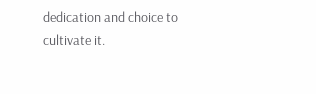dedication and choice to cultivate it.